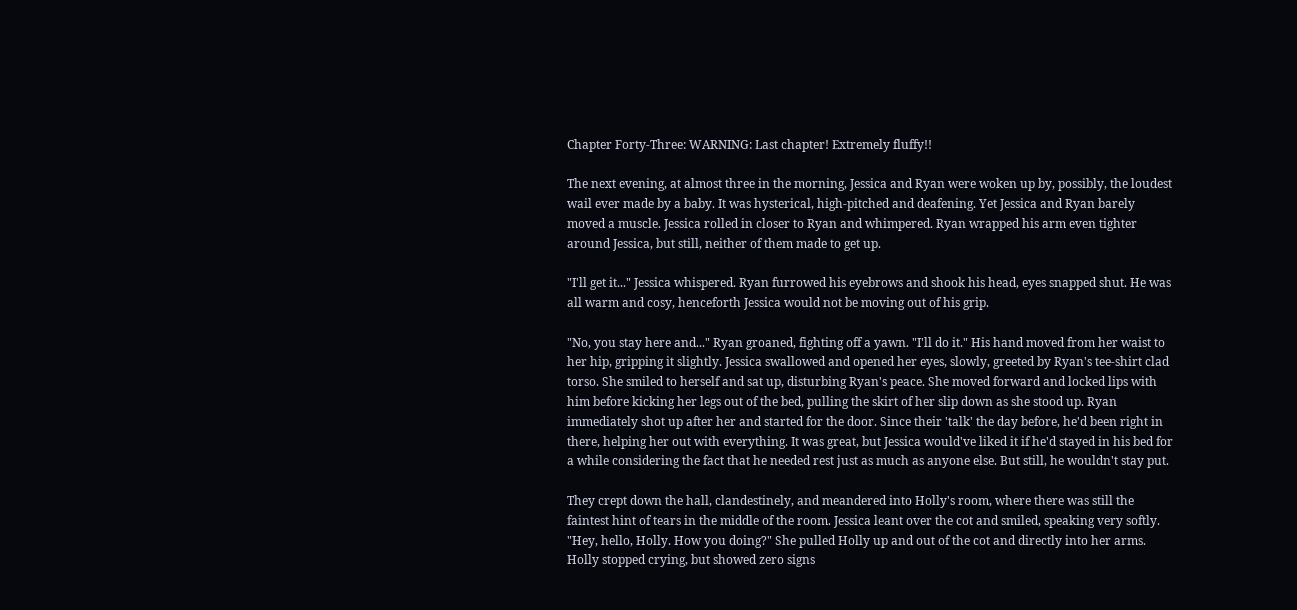Chapter Forty-Three: WARNING: Last chapter! Extremely fluffy!!

The next evening, at almost three in the morning, Jessica and Ryan were woken up by, possibly, the loudest wail ever made by a baby. It was hysterical, high-pitched and deafening. Yet Jessica and Ryan barely moved a muscle. Jessica rolled in closer to Ryan and whimpered. Ryan wrapped his arm even tighter around Jessica, but still, neither of them made to get up.

"I'll get it..." Jessica whispered. Ryan furrowed his eyebrows and shook his head, eyes snapped shut. He was all warm and cosy, henceforth Jessica would not be moving out of his grip.

"No, you stay here and..." Ryan groaned, fighting off a yawn. "I'll do it." His hand moved from her waist to her hip, gripping it slightly. Jessica swallowed and opened her eyes, slowly, greeted by Ryan's tee-shirt clad torso. She smiled to herself and sat up, disturbing Ryan's peace. She moved forward and locked lips with him before kicking her legs out of the bed, pulling the skirt of her slip down as she stood up. Ryan immediately shot up after her and started for the door. Since their 'talk' the day before, he'd been right in there, helping her out with everything. It was great, but Jessica would've liked it if he'd stayed in his bed for a while considering the fact that he needed rest just as much as anyone else. But still, he wouldn't stay put.

They crept down the hall, clandestinely, and meandered into Holly's room, where there was still the faintest hint of tears in the middle of the room. Jessica leant over the cot and smiled, speaking very softly. "Hey, hello, Holly. How you doing?" She pulled Holly up and out of the cot and directly into her arms. Holly stopped crying, but showed zero signs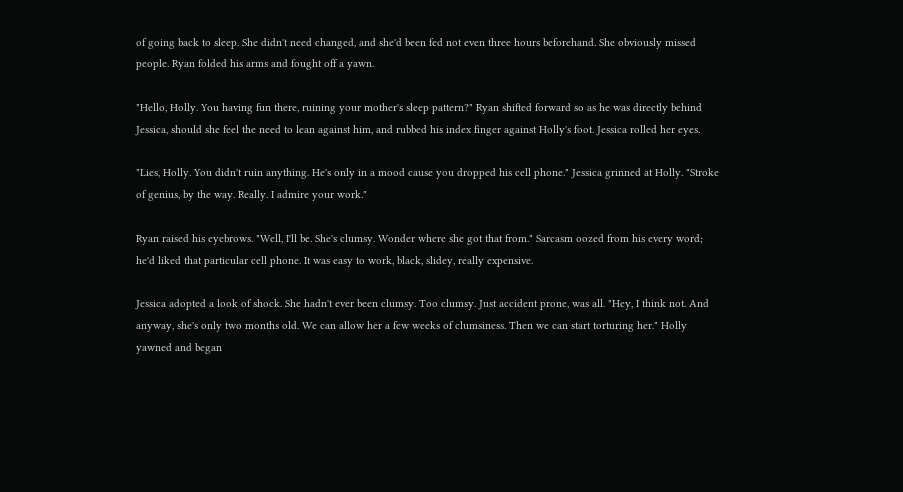of going back to sleep. She didn't need changed, and she'd been fed not even three hours beforehand. She obviously missed people. Ryan folded his arms and fought off a yawn.

"Hello, Holly. You having fun there, ruining your mother's sleep pattern?" Ryan shifted forward so as he was directly behind Jessica, should she feel the need to lean against him, and rubbed his index finger against Holly's foot. Jessica rolled her eyes.

"Lies, Holly. You didn't ruin anything. He's only in a mood cause you dropped his cell phone." Jessica grinned at Holly. "Stroke of genius, by the way. Really. I admire your work."

Ryan raised his eyebrows. "Well, I'll be. She's clumsy. Wonder where she got that from." Sarcasm oozed from his every word; he'd liked that particular cell phone. It was easy to work, black, slidey, really expensive.

Jessica adopted a look of shock. She hadn't ever been clumsy. Too clumsy. Just accident prone, was all. "Hey, I think not. And anyway, she's only two months old. We can allow her a few weeks of clumsiness. Then we can start torturing her." Holly yawned and began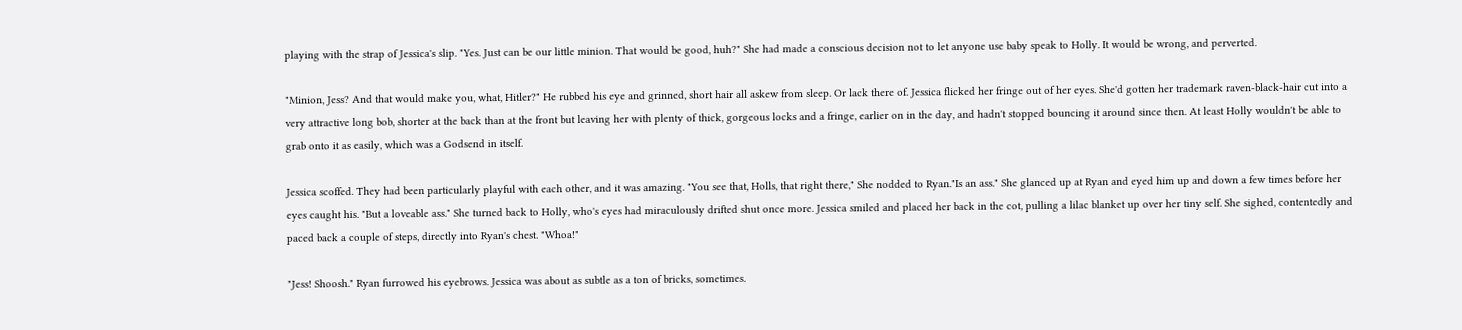playing with the strap of Jessica's slip. "Yes. Just can be our little minion. That would be good, huh?" She had made a conscious decision not to let anyone use baby speak to Holly. It would be wrong, and perverted.

"Minion, Jess? And that would make you, what, Hitler?" He rubbed his eye and grinned, short hair all askew from sleep. Or lack there of. Jessica flicked her fringe out of her eyes. She'd gotten her trademark raven-black-hair cut into a very attractive long bob, shorter at the back than at the front but leaving her with plenty of thick, gorgeous locks and a fringe, earlier on in the day, and hadn't stopped bouncing it around since then. At least Holly wouldn't be able to grab onto it as easily, which was a Godsend in itself.

Jessica scoffed. They had been particularly playful with each other, and it was amazing. "You see that, Holls, that right there," She nodded to Ryan."Is an ass." She glanced up at Ryan and eyed him up and down a few times before her eyes caught his. "But a loveable ass." She turned back to Holly, who's eyes had miraculously drifted shut once more. Jessica smiled and placed her back in the cot, pulling a lilac blanket up over her tiny self. She sighed, contentedly and paced back a couple of steps, directly into Ryan's chest. "Whoa!"

"Jess! Shoosh." Ryan furrowed his eyebrows. Jessica was about as subtle as a ton of bricks, sometimes.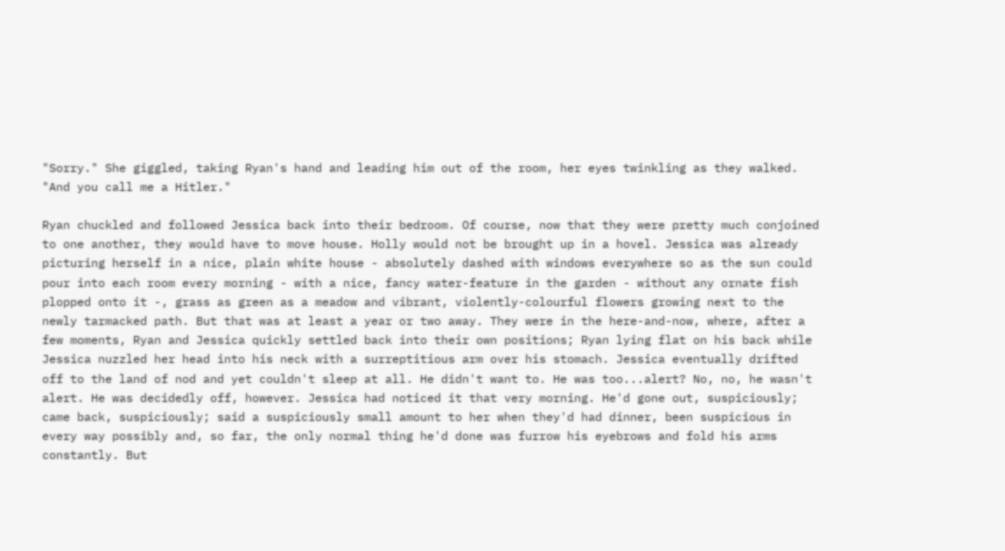"Sorry." She giggled, taking Ryan's hand and leading him out of the room, her eyes twinkling as they walked. "And you call me a Hitler."

Ryan chuckled and followed Jessica back into their bedroom. Of course, now that they were pretty much conjoined to one another, they would have to move house. Holly would not be brought up in a hovel. Jessica was already picturing herself in a nice, plain white house - absolutely dashed with windows everywhere so as the sun could pour into each room every morning - with a nice, fancy water-feature in the garden - without any ornate fish plopped onto it -, grass as green as a meadow and vibrant, violently-colourful flowers growing next to the newly tarmacked path. But that was at least a year or two away. They were in the here-and-now, where, after a few moments, Ryan and Jessica quickly settled back into their own positions; Ryan lying flat on his back while Jessica nuzzled her head into his neck with a surreptitious arm over his stomach. Jessica eventually drifted off to the land of nod and yet couldn't sleep at all. He didn't want to. He was too...alert? No, no, he wasn't alert. He was decidedly off, however. Jessica had noticed it that very morning. He'd gone out, suspiciously; came back, suspiciously; said a suspiciously small amount to her when they'd had dinner, been suspicious in every way possibly and, so far, the only normal thing he'd done was furrow his eyebrows and fold his arms constantly. But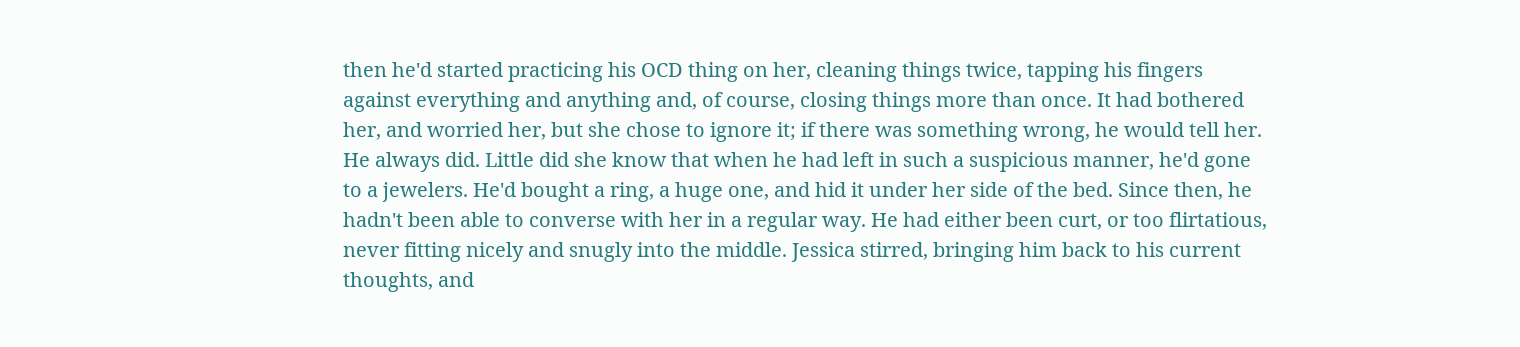then he'd started practicing his OCD thing on her, cleaning things twice, tapping his fingers against everything and anything and, of course, closing things more than once. It had bothered her, and worried her, but she chose to ignore it; if there was something wrong, he would tell her. He always did. Little did she know that when he had left in such a suspicious manner, he'd gone to a jewelers. He'd bought a ring, a huge one, and hid it under her side of the bed. Since then, he hadn't been able to converse with her in a regular way. He had either been curt, or too flirtatious, never fitting nicely and snugly into the middle. Jessica stirred, bringing him back to his current thoughts, and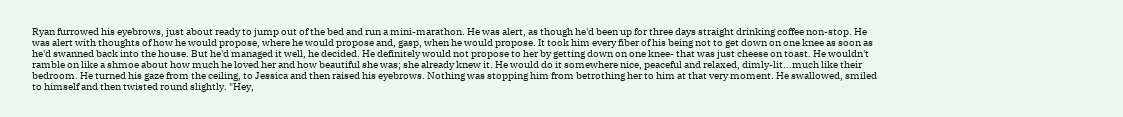Ryan furrowed his eyebrows, just about ready to jump out of the bed and run a mini-marathon. He was alert, as though he'd been up for three days straight drinking coffee non-stop. He was alert with thoughts of how he would propose, where he would propose and, gasp, when he would propose. It took him every fiber of his being not to get down on one knee as soon as he'd swanned back into the house. But he'd managed it well, he decided. He definitely would not propose to her by getting down on one knee- that was just cheese on toast. He wouldn't ramble on like a shmoe about how much he loved her and how beautiful she was; she already knew it. He would do it somewhere nice, peaceful and relaxed, dimly-lit...much like their bedroom. He turned his gaze from the ceiling, to Jessica and then raised his eyebrows. Nothing was stopping him from betrothing her to him at that very moment. He swallowed, smiled to himself and then twisted round slightly. "Hey,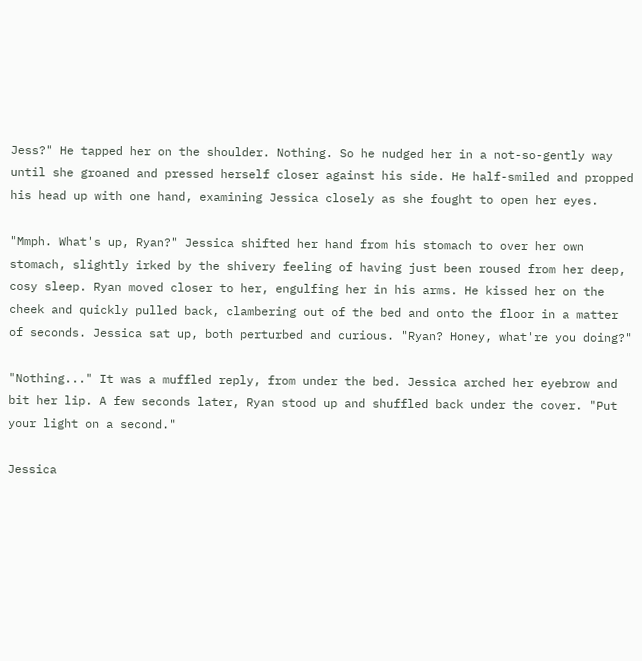Jess?" He tapped her on the shoulder. Nothing. So he nudged her in a not-so-gently way until she groaned and pressed herself closer against his side. He half-smiled and propped his head up with one hand, examining Jessica closely as she fought to open her eyes.

"Mmph. What's up, Ryan?" Jessica shifted her hand from his stomach to over her own stomach, slightly irked by the shivery feeling of having just been roused from her deep, cosy sleep. Ryan moved closer to her, engulfing her in his arms. He kissed her on the cheek and quickly pulled back, clambering out of the bed and onto the floor in a matter of seconds. Jessica sat up, both perturbed and curious. "Ryan? Honey, what're you doing?"

"Nothing..." It was a muffled reply, from under the bed. Jessica arched her eyebrow and bit her lip. A few seconds later, Ryan stood up and shuffled back under the cover. "Put your light on a second."

Jessica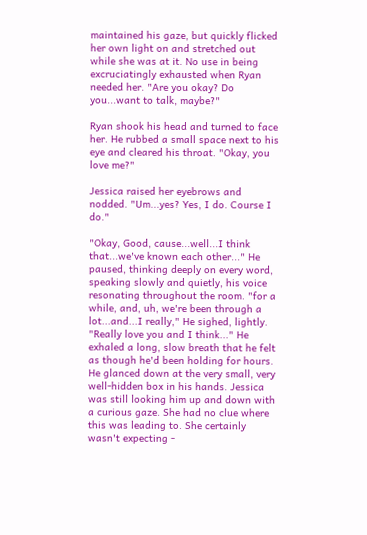maintained his gaze, but quickly flicked her own light on and stretched out while she was at it. No use in being excruciatingly exhausted when Ryan needed her. "Are you okay? Do you...want to talk, maybe?"

Ryan shook his head and turned to face her. He rubbed a small space next to his eye and cleared his throat. "Okay, you love me?"

Jessica raised her eyebrows and nodded. "Um...yes? Yes, I do. Course I do."

"Okay, Good, cause...well...I think that...we've known each other..." He paused, thinking deeply on every word, speaking slowly and quietly, his voice resonating throughout the room. "for a while, and, uh, we're been through a lot...and...I really," He sighed, lightly. "Really love you and I think..." He exhaled a long, slow breath that he felt as though he'd been holding for hours. He glanced down at the very small, very well-hidden box in his hands. Jessica was still looking him up and down with a curious gaze. She had no clue where this was leading to. She certainly wasn't expecting -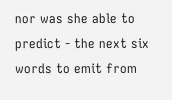nor was she able to predict - the next six words to emit from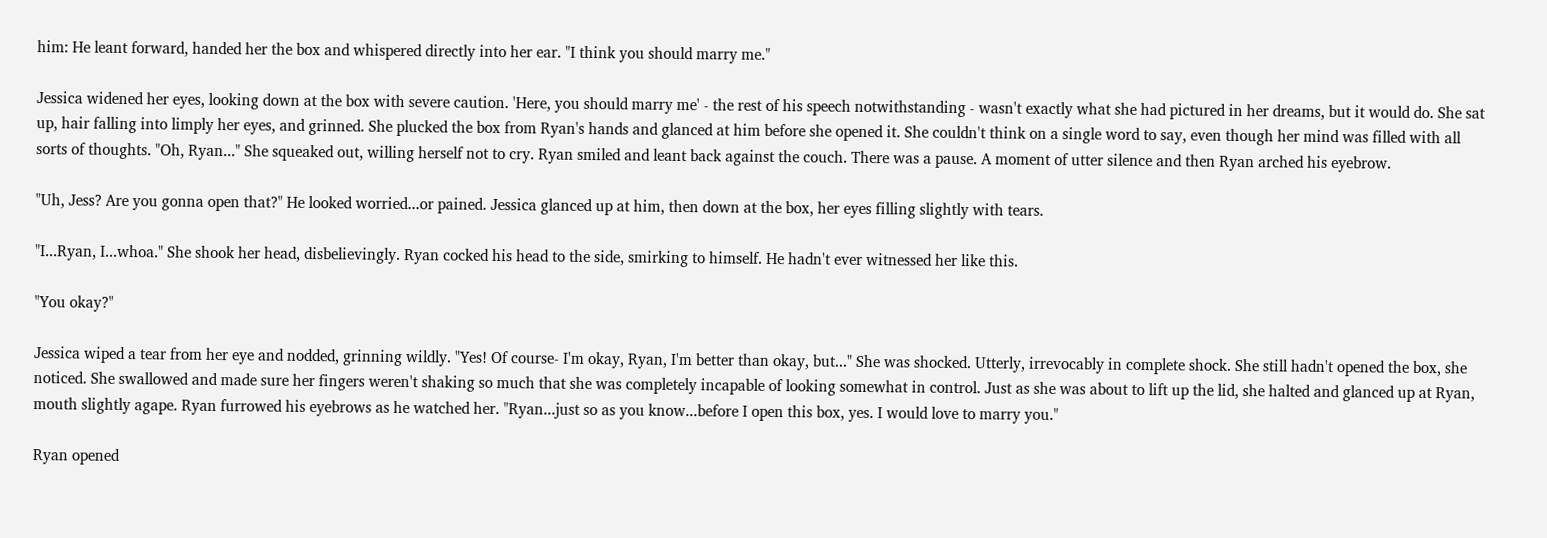him: He leant forward, handed her the box and whispered directly into her ear. "I think you should marry me."

Jessica widened her eyes, looking down at the box with severe caution. 'Here, you should marry me' - the rest of his speech notwithstanding - wasn't exactly what she had pictured in her dreams, but it would do. She sat up, hair falling into limply her eyes, and grinned. She plucked the box from Ryan's hands and glanced at him before she opened it. She couldn't think on a single word to say, even though her mind was filled with all sorts of thoughts. "Oh, Ryan..." She squeaked out, willing herself not to cry. Ryan smiled and leant back against the couch. There was a pause. A moment of utter silence and then Ryan arched his eyebrow.

"Uh, Jess? Are you gonna open that?" He looked worried...or pained. Jessica glanced up at him, then down at the box, her eyes filling slightly with tears.

"I...Ryan, I...whoa." She shook her head, disbelievingly. Ryan cocked his head to the side, smirking to himself. He hadn't ever witnessed her like this.

"You okay?"

Jessica wiped a tear from her eye and nodded, grinning wildly. "Yes! Of course- I'm okay, Ryan, I'm better than okay, but..." She was shocked. Utterly, irrevocably in complete shock. She still hadn't opened the box, she noticed. She swallowed and made sure her fingers weren't shaking so much that she was completely incapable of looking somewhat in control. Just as she was about to lift up the lid, she halted and glanced up at Ryan, mouth slightly agape. Ryan furrowed his eyebrows as he watched her. "Ryan...just so as you know...before I open this box, yes. I would love to marry you."

Ryan opened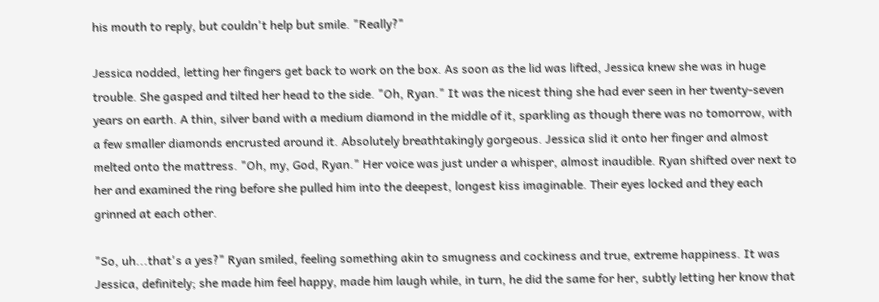his mouth to reply, but couldn't help but smile. "Really?"

Jessica nodded, letting her fingers get back to work on the box. As soon as the lid was lifted, Jessica knew she was in huge trouble. She gasped and tilted her head to the side. "Oh, Ryan." It was the nicest thing she had ever seen in her twenty-seven years on earth. A thin, silver band with a medium diamond in the middle of it, sparkling as though there was no tomorrow, with a few smaller diamonds encrusted around it. Absolutely breathtakingly gorgeous. Jessica slid it onto her finger and almost melted onto the mattress. "Oh, my, God, Ryan." Her voice was just under a whisper, almost inaudible. Ryan shifted over next to her and examined the ring before she pulled him into the deepest, longest kiss imaginable. Their eyes locked and they each grinned at each other.

"So, uh...that's a yes?" Ryan smiled, feeling something akin to smugness and cockiness and true, extreme happiness. It was Jessica, definitely; she made him feel happy, made him laugh while, in turn, he did the same for her, subtly letting her know that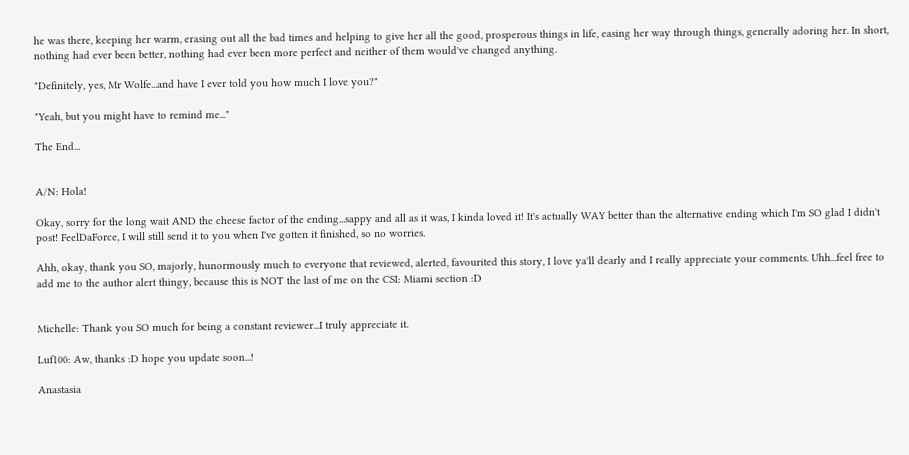he was there, keeping her warm, erasing out all the bad times and helping to give her all the good, prosperous things in life, easing her way through things, generally adoring her. In short, nothing had ever been better, nothing had ever been more perfect and neither of them would've changed anything.

"Definitely, yes, Mr Wolfe...and have I ever told you how much I love you?"

"Yeah, but you might have to remind me..."

The End...


A/N: Hola!

Okay, sorry for the long wait AND the cheese factor of the ending...sappy and all as it was, I kinda loved it! It's actually WAY better than the alternative ending which I'm SO glad I didn't post! FeelDaForce, I will still send it to you when I've gotten it finished, so no worries.

Ahh, okay, thank you SO, majorly, hunormously much to everyone that reviewed, alerted, favourited this story, I love ya'll dearly and I really appreciate your comments. Uhh...feel free to add me to the author alert thingy, because this is NOT the last of me on the CSI: Miami section :D


Michelle: Thank you SO much for being a constant reviewer...I truly appreciate it.

Luf100: Aw, thanks :D hope you update soon...!

Anastasia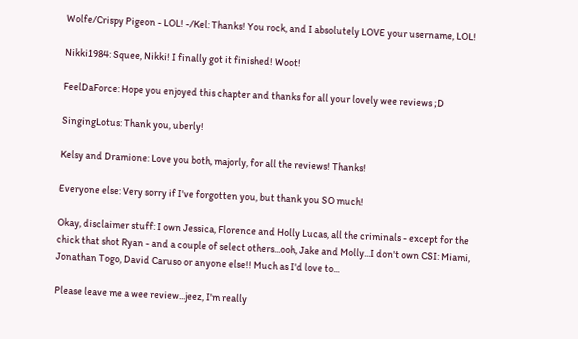Wolfe/Crispy Pigeon - LOL! -/Kel: Thanks! You rock, and I absolutely LOVE your username, LOL!

Nikki1984: Squee, Nikki! I finally got it finished! Woot!

FeelDaForce: Hope you enjoyed this chapter and thanks for all your lovely wee reviews ;D

SingingLotus: Thank you, uberly!

Kelsy and Dramione: Love you both, majorly, for all the reviews! Thanks!

Everyone else: Very sorry if I've forgotten you, but thank you SO much!

Okay, disclaimer stuff: I own Jessica, Florence and Holly Lucas, all the criminals - except for the chick that shot Ryan - and a couple of select others...ooh, Jake and Molly...I don't own CSI: Miami, Jonathan Togo, David Caruso or anyone else!! Much as I'd love to...

Please leave me a wee review...jeez, I'm really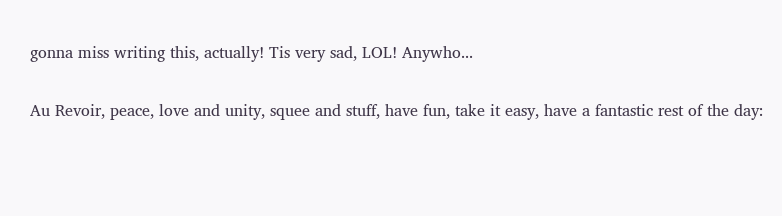gonna miss writing this, actually! Tis very sad, LOL! Anywho...

Au Revoir, peace, love and unity, squee and stuff, have fun, take it easy, have a fantastic rest of the day: